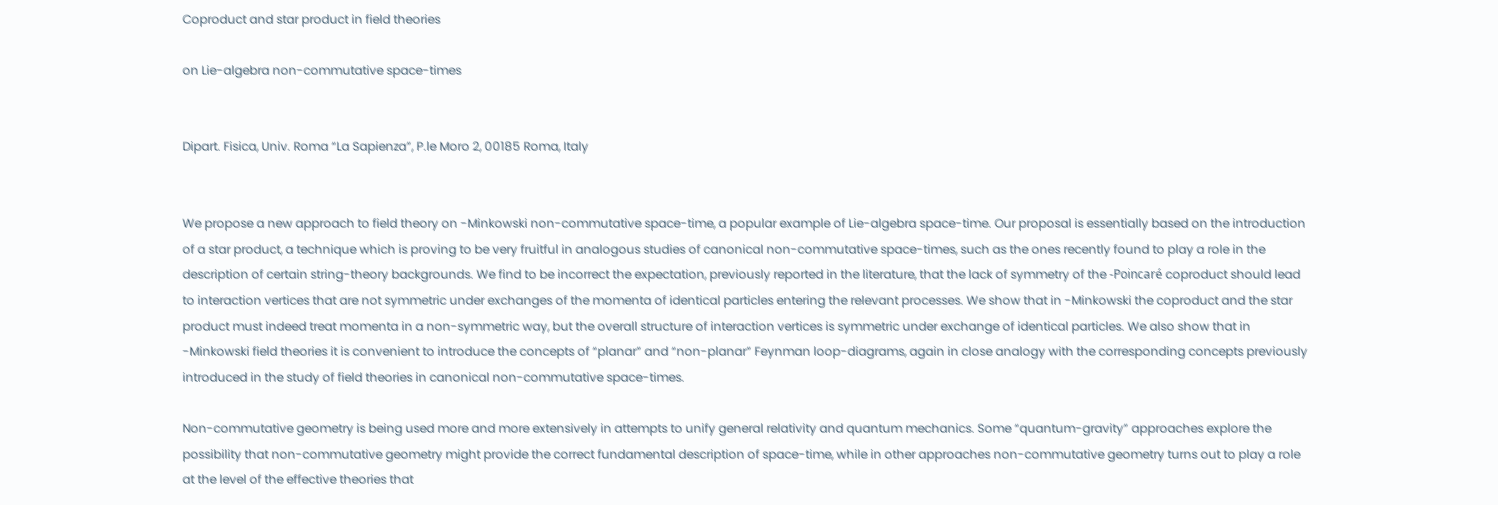Coproduct and star product in field theories

on Lie-algebra non-commutative space-times


Dipart. Fisica, Univ. Roma “La Sapienza”, P.le Moro 2, 00185 Roma, Italy


We propose a new approach to field theory on -Minkowski non-commutative space-time, a popular example of Lie-algebra space-time. Our proposal is essentially based on the introduction of a star product, a technique which is proving to be very fruitful in analogous studies of canonical non-commutative space-times, such as the ones recently found to play a role in the description of certain string-theory backgrounds. We find to be incorrect the expectation, previously reported in the literature, that the lack of symmetry of the -Poincaré coproduct should lead to interaction vertices that are not symmetric under exchanges of the momenta of identical particles entering the relevant processes. We show that in -Minkowski the coproduct and the star product must indeed treat momenta in a non-symmetric way, but the overall structure of interaction vertices is symmetric under exchange of identical particles. We also show that in -Minkowski field theories it is convenient to introduce the concepts of “planar” and “non-planar” Feynman loop-diagrams, again in close analogy with the corresponding concepts previously introduced in the study of field theories in canonical non-commutative space-times.

Non-commutative geometry is being used more and more extensively in attempts to unify general relativity and quantum mechanics. Some “quantum-gravity” approaches explore the possibility that non-commutative geometry might provide the correct fundamental description of space-time, while in other approaches non-commutative geometry turns out to play a role at the level of the effective theories that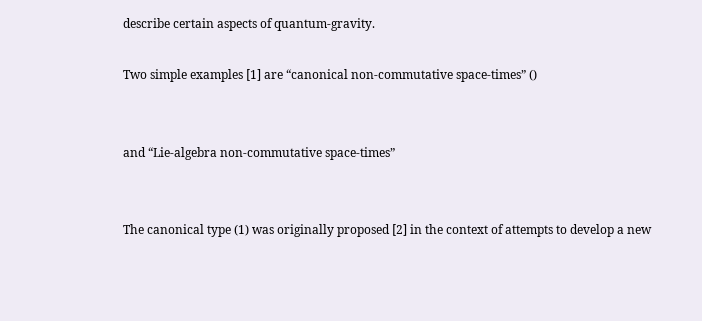describe certain aspects of quantum-gravity.

Two simple examples [1] are “canonical non-commutative space-times” ()


and “Lie-algebra non-commutative space-times”


The canonical type (1) was originally proposed [2] in the context of attempts to develop a new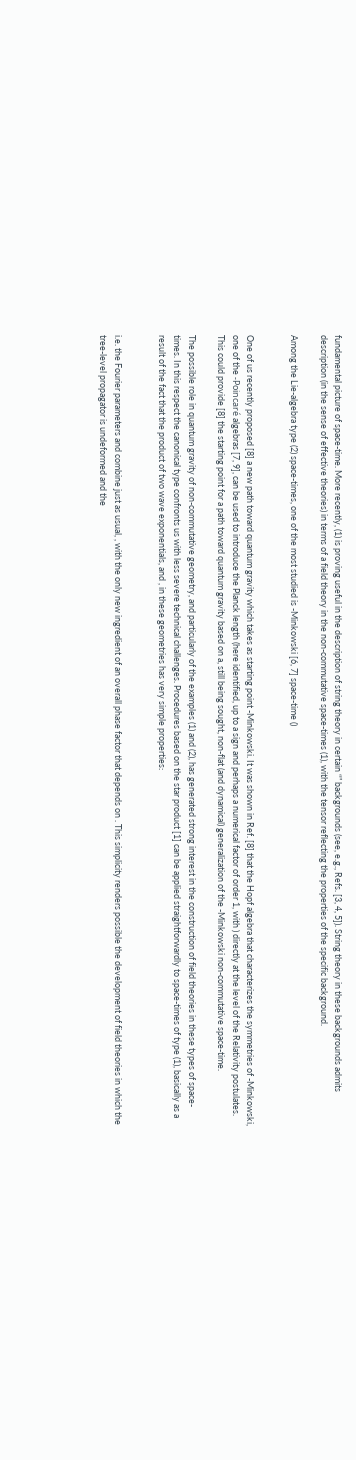fundamental picture of space-time. More recently, (1) is proving useful in the description of string theory in certain “” backgrounds (see, e.g., Refs. [3, 4, 5]). String theory in these backgrounds admits description (in the sense of effective theories) in terms of a field theory in the non-commutative space-times (1), with the tensor reflecting the properties of the specific background.

Among the Lie-algebra type (2) space-times, one of the most studied is -Minkowski [6, 7] space-time ()


One of us recently proposed [8] a new path toward quantum gravity which takes as starting point -Minkowski. It was shown in Ref. [8] that the Hopf algebra that characterizes the symmetries of -Minkowski, one of the -Poincaré algebras [7, 9], can be used to introduce the Planck length (here identified, up to a sign and perhaps a numerical factor of order 1, with ) directly at the level of the Relativity postulates. This could provide [8] the starting point for a path toward quantum gravity based on a, still being sought, non-flat (and dynamical) generalization of the -Minkowski non-commutative space-time.

The possible role in quantum gravity of non-commutative geometry, and particularly of the examples (1) and (2), has generated strong interest in the construction of field theories in these types of space-times. In this respect the canonical type confronts us with less severe technical challenges. Procedures based on the star product [1] can be applied straightforwardly to space-times of type (1), basically as a result of the fact that the product of two wave exponentials, and , in these geometries has very simple properties:


i.e. the Fourier parameters and combine just as usual, , with the only new ingredient of an overall phase factor that depends on . This simplicity renders possible the development of field theories in which the tree-level propagator is undeformed and the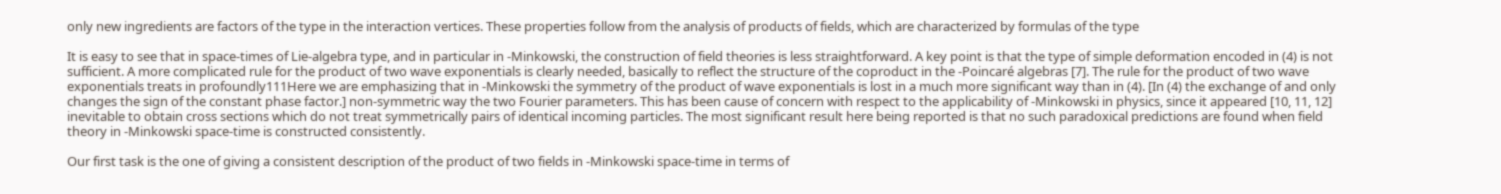only new ingredients are factors of the type in the interaction vertices. These properties follow from the analysis of products of fields, which are characterized by formulas of the type

It is easy to see that in space-times of Lie-algebra type, and in particular in -Minkowski, the construction of field theories is less straightforward. A key point is that the type of simple deformation encoded in (4) is not sufficient. A more complicated rule for the product of two wave exponentials is clearly needed, basically to reflect the structure of the coproduct in the -Poincaré algebras [7]. The rule for the product of two wave exponentials treats in profoundly111Here we are emphasizing that in -Minkowski the symmetry of the product of wave exponentials is lost in a much more significant way than in (4). [In (4) the exchange of and only changes the sign of the constant phase factor.] non-symmetric way the two Fourier parameters. This has been cause of concern with respect to the applicability of -Minkowski in physics, since it appeared [10, 11, 12] inevitable to obtain cross sections which do not treat symmetrically pairs of identical incoming particles. The most significant result here being reported is that no such paradoxical predictions are found when field theory in -Minkowski space-time is constructed consistently.

Our first task is the one of giving a consistent description of the product of two fields in -Minkowski space-time in terms of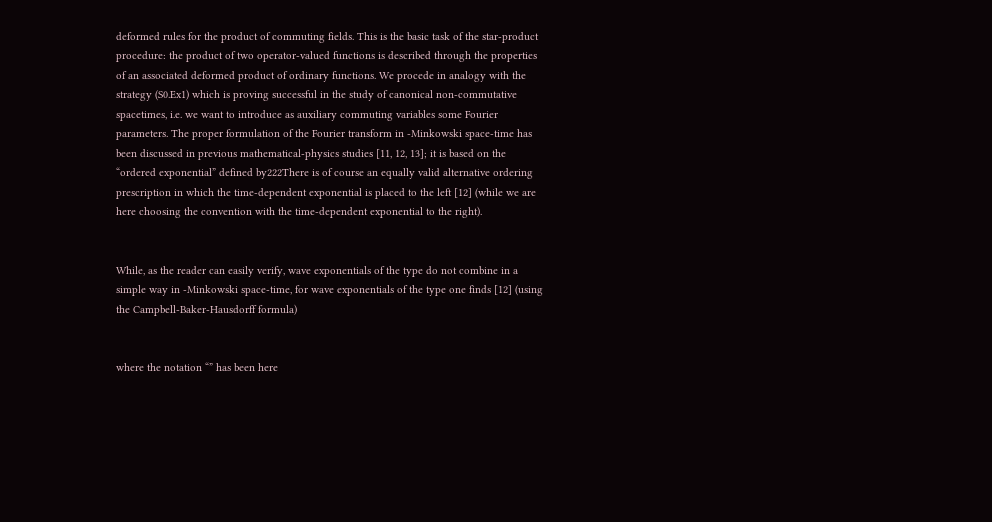deformed rules for the product of commuting fields. This is the basic task of the star-product procedure: the product of two operator-valued functions is described through the properties of an associated deformed product of ordinary functions. We procede in analogy with the strategy (S0.Ex1) which is proving successful in the study of canonical non-commutative spacetimes, i.e. we want to introduce as auxiliary commuting variables some Fourier parameters. The proper formulation of the Fourier transform in -Minkowski space-time has been discussed in previous mathematical-physics studies [11, 12, 13]; it is based on the “ordered exponential” defined by222There is of course an equally valid alternative ordering prescription in which the time-dependent exponential is placed to the left [12] (while we are here choosing the convention with the time-dependent exponential to the right).


While, as the reader can easily verify, wave exponentials of the type do not combine in a simple way in -Minkowski space-time, for wave exponentials of the type one finds [12] (using the Campbell-Baker-Hausdorff formula)


where the notation “” has been here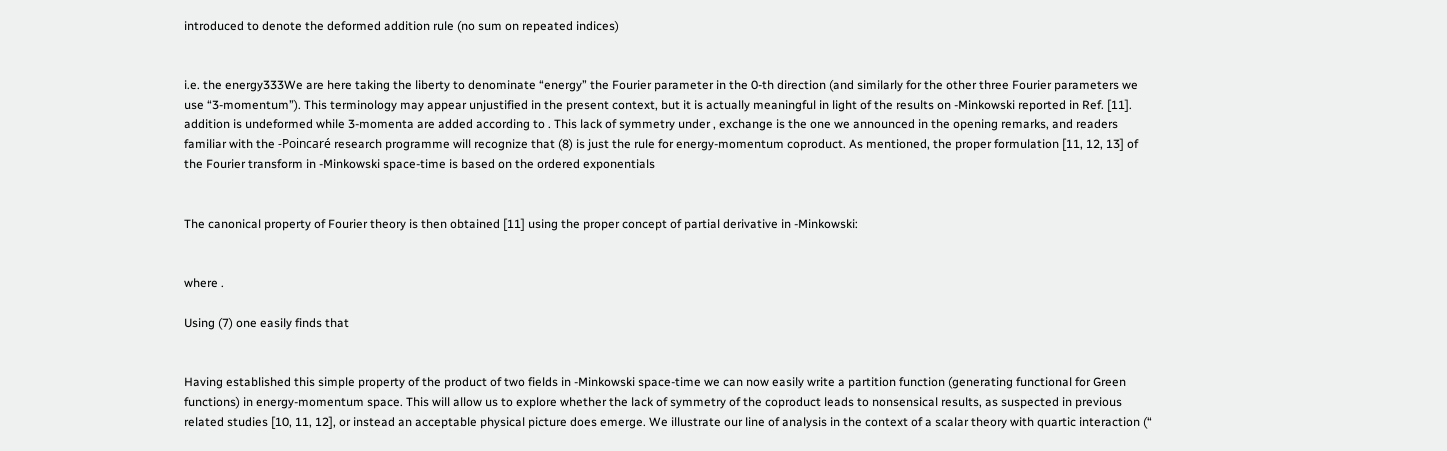introduced to denote the deformed addition rule (no sum on repeated indices)


i.e. the energy333We are here taking the liberty to denominate “energy” the Fourier parameter in the 0-th direction (and similarly for the other three Fourier parameters we use “3-momentum”). This terminology may appear unjustified in the present context, but it is actually meaningful in light of the results on -Minkowski reported in Ref. [11]. addition is undeformed while 3-momenta are added according to . This lack of symmetry under , exchange is the one we announced in the opening remarks, and readers familiar with the -Poincaré research programme will recognize that (8) is just the rule for energy-momentum coproduct. As mentioned, the proper formulation [11, 12, 13] of the Fourier transform in -Minkowski space-time is based on the ordered exponentials


The canonical property of Fourier theory is then obtained [11] using the proper concept of partial derivative in -Minkowski:


where .

Using (7) one easily finds that


Having established this simple property of the product of two fields in -Minkowski space-time we can now easily write a partition function (generating functional for Green functions) in energy-momentum space. This will allow us to explore whether the lack of symmetry of the coproduct leads to nonsensical results, as suspected in previous related studies [10, 11, 12], or instead an acceptable physical picture does emerge. We illustrate our line of analysis in the context of a scalar theory with quartic interaction (“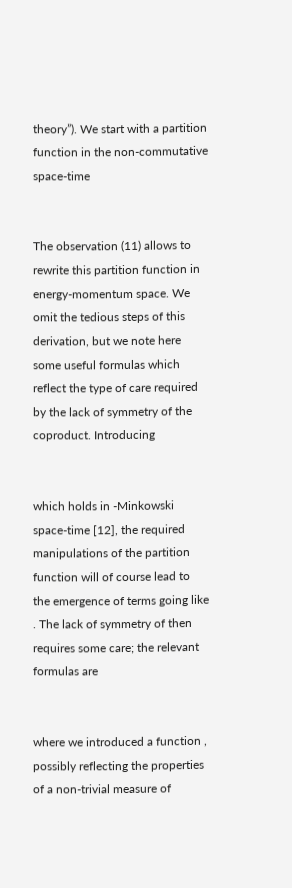theory”). We start with a partition function in the non-commutative space-time


The observation (11) allows to rewrite this partition function in energy-momentum space. We omit the tedious steps of this derivation, but we note here some useful formulas which reflect the type of care required by the lack of symmetry of the coproduct. Introducing


which holds in -Minkowski space-time [12], the required manipulations of the partition function will of course lead to the emergence of terms going like . The lack of symmetry of then requires some care; the relevant formulas are


where we introduced a function , possibly reflecting the properties of a non-trivial measure of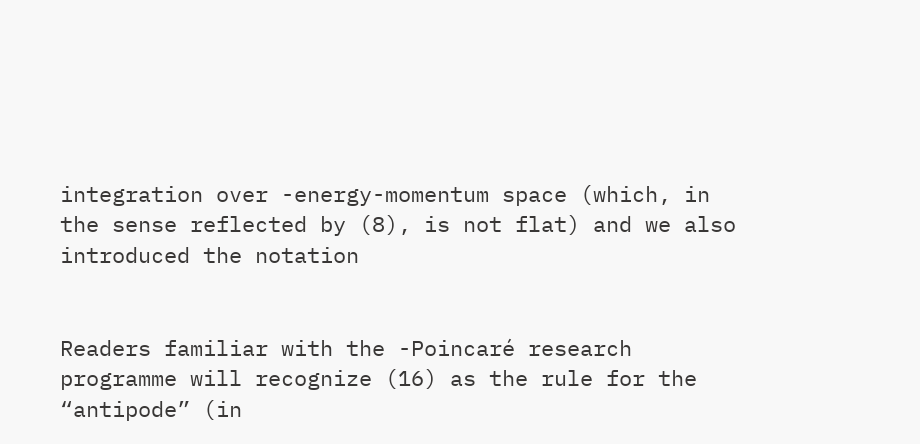integration over -energy-momentum space (which, in the sense reflected by (8), is not flat) and we also introduced the notation


Readers familiar with the -Poincaré research programme will recognize (16) as the rule for the “antipode” (in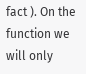fact ). On the function we will only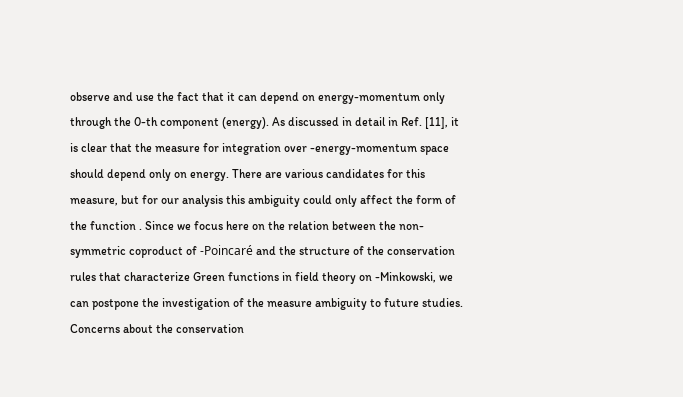observe and use the fact that it can depend on energy-momentum only through the 0-th component (energy). As discussed in detail in Ref. [11], it is clear that the measure for integration over -energy-momentum space should depend only on energy. There are various candidates for this measure, but for our analysis this ambiguity could only affect the form of the function . Since we focus here on the relation between the non-symmetric coproduct of -Poincaré and the structure of the conservation rules that characterize Green functions in field theory on -Minkowski, we can postpone the investigation of the measure ambiguity to future studies. Concerns about the conservation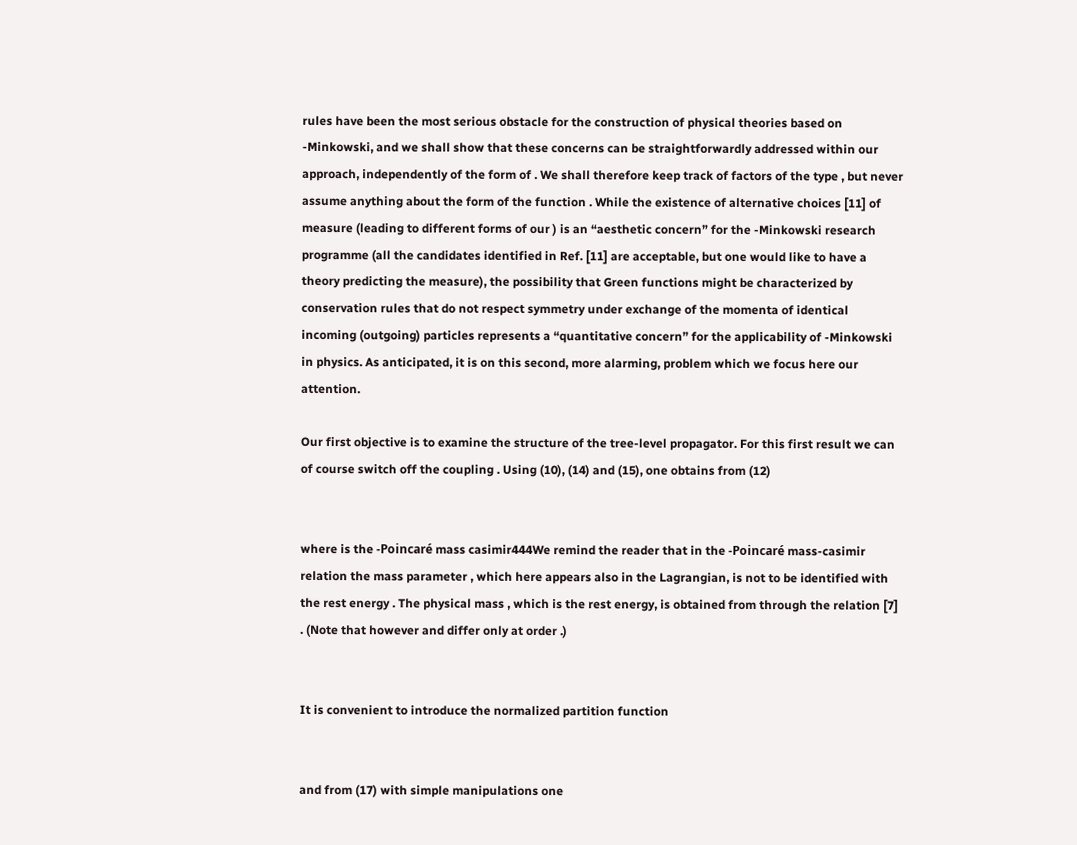rules have been the most serious obstacle for the construction of physical theories based on -Minkowski, and we shall show that these concerns can be straightforwardly addressed within our approach, independently of the form of . We shall therefore keep track of factors of the type , but never assume anything about the form of the function . While the existence of alternative choices [11] of measure (leading to different forms of our ) is an “aesthetic concern” for the -Minkowski research programme (all the candidates identified in Ref. [11] are acceptable, but one would like to have a theory predicting the measure), the possibility that Green functions might be characterized by conservation rules that do not respect symmetry under exchange of the momenta of identical incoming (outgoing) particles represents a “quantitative concern” for the applicability of -Minkowski in physics. As anticipated, it is on this second, more alarming, problem which we focus here our attention.

Our first objective is to examine the structure of the tree-level propagator. For this first result we can of course switch off the coupling . Using (10), (14) and (15), one obtains from (12)


where is the -Poincaré mass casimir444We remind the reader that in the -Poincaré mass-casimir relation the mass parameter , which here appears also in the Lagrangian, is not to be identified with the rest energy . The physical mass , which is the rest energy, is obtained from through the relation [7] . (Note that however and differ only at order .)


It is convenient to introduce the normalized partition function


and from (17) with simple manipulations one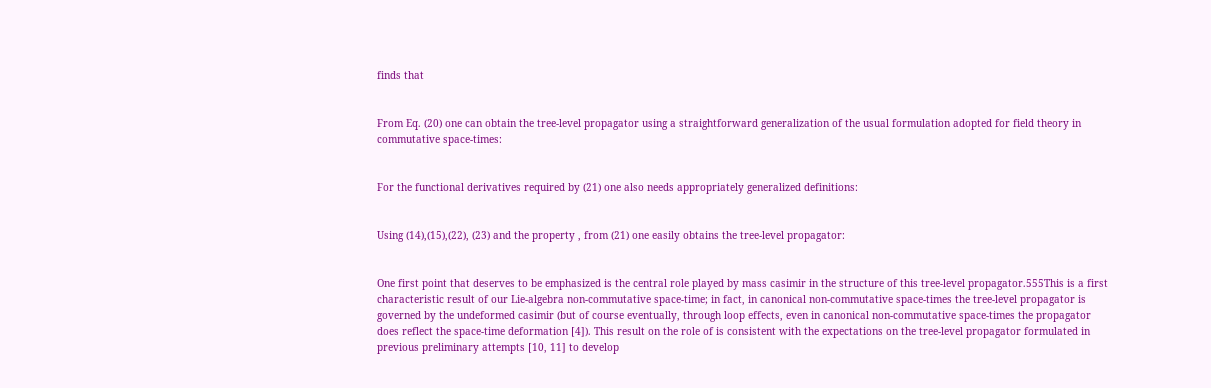finds that


From Eq. (20) one can obtain the tree-level propagator using a straightforward generalization of the usual formulation adopted for field theory in commutative space-times:


For the functional derivatives required by (21) one also needs appropriately generalized definitions:


Using (14),(15),(22), (23) and the property , from (21) one easily obtains the tree-level propagator:


One first point that deserves to be emphasized is the central role played by mass casimir in the structure of this tree-level propagator.555This is a first characteristic result of our Lie-algebra non-commutative space-time; in fact, in canonical non-commutative space-times the tree-level propagator is governed by the undeformed casimir (but of course eventually, through loop effects, even in canonical non-commutative space-times the propagator does reflect the space-time deformation [4]). This result on the role of is consistent with the expectations on the tree-level propagator formulated in previous preliminary attempts [10, 11] to develop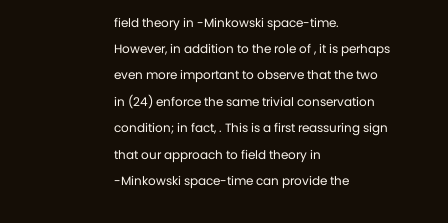field theory in -Minkowski space-time. However, in addition to the role of , it is perhaps even more important to observe that the two in (24) enforce the same trivial conservation condition; in fact, . This is a first reassuring sign that our approach to field theory in -Minkowski space-time can provide the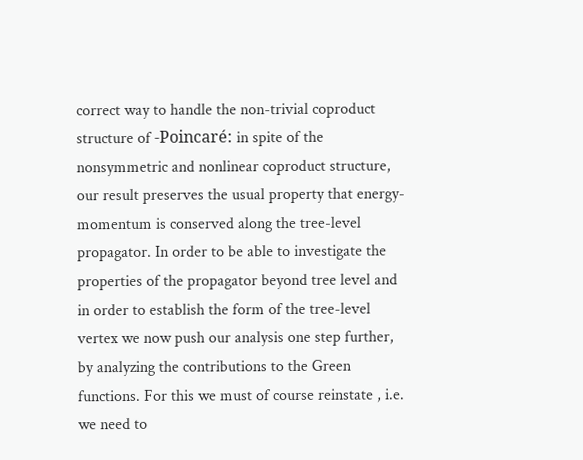correct way to handle the non-trivial coproduct structure of -Poincaré: in spite of the nonsymmetric and nonlinear coproduct structure, our result preserves the usual property that energy-momentum is conserved along the tree-level propagator. In order to be able to investigate the properties of the propagator beyond tree level and in order to establish the form of the tree-level vertex we now push our analysis one step further, by analyzing the contributions to the Green functions. For this we must of course reinstate , i.e. we need to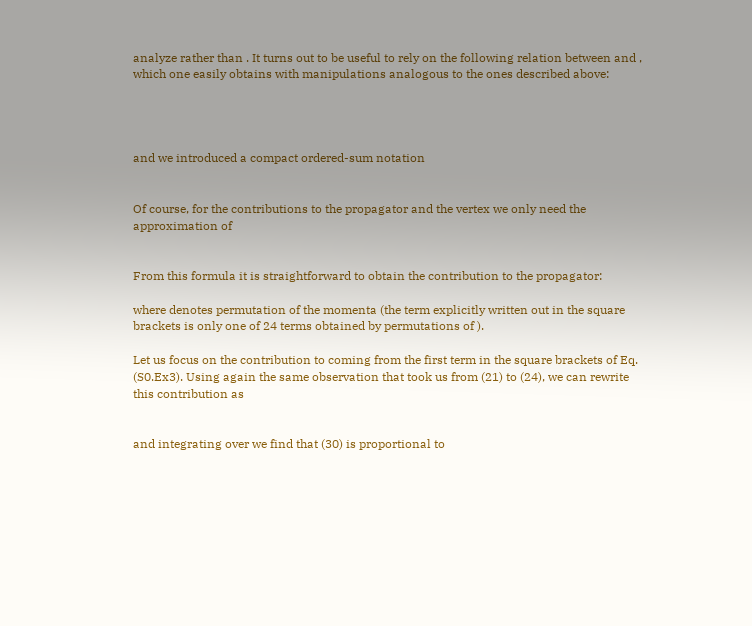analyze rather than . It turns out to be useful to rely on the following relation between and , which one easily obtains with manipulations analogous to the ones described above:




and we introduced a compact ordered-sum notation


Of course, for the contributions to the propagator and the vertex we only need the approximation of


From this formula it is straightforward to obtain the contribution to the propagator:

where denotes permutation of the momenta (the term explicitly written out in the square brackets is only one of 24 terms obtained by permutations of ).

Let us focus on the contribution to coming from the first term in the square brackets of Eq. (S0.Ex3). Using again the same observation that took us from (21) to (24), we can rewrite this contribution as


and integrating over we find that (30) is proportional to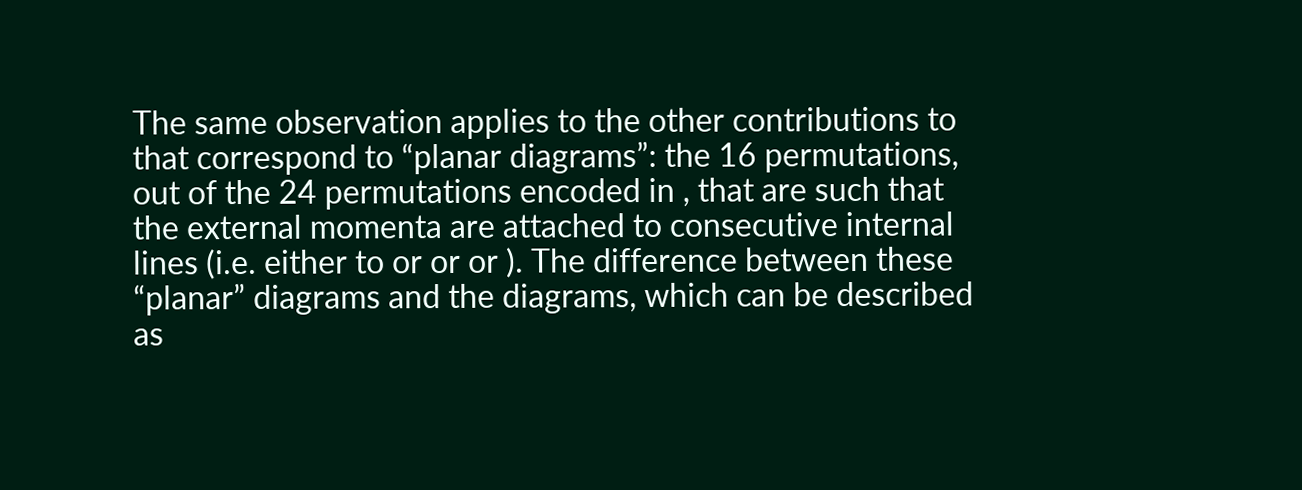The same observation applies to the other contributions to that correspond to “planar diagrams”: the 16 permutations, out of the 24 permutations encoded in , that are such that the external momenta are attached to consecutive internal lines (i.e. either to or or or ). The difference between these “planar” diagrams and the diagrams, which can be described as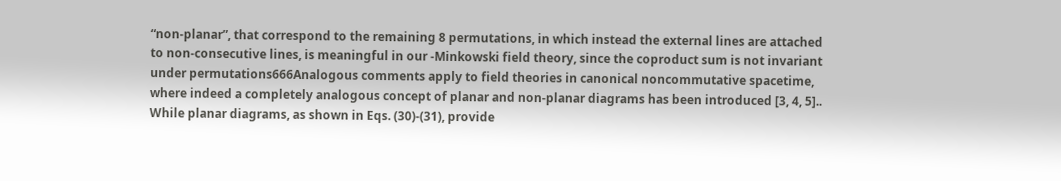“non-planar”, that correspond to the remaining 8 permutations, in which instead the external lines are attached to non-consecutive lines, is meaningful in our -Minkowski field theory, since the coproduct sum is not invariant under permutations666Analogous comments apply to field theories in canonical noncommutative spacetime, where indeed a completely analogous concept of planar and non-planar diagrams has been introduced [3, 4, 5].. While planar diagrams, as shown in Eqs. (30)-(31), provide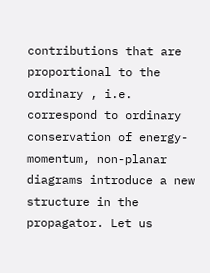contributions that are proportional to the ordinary , i.e. correspond to ordinary conservation of energy-momentum, non-planar diagrams introduce a new structure in the propagator. Let us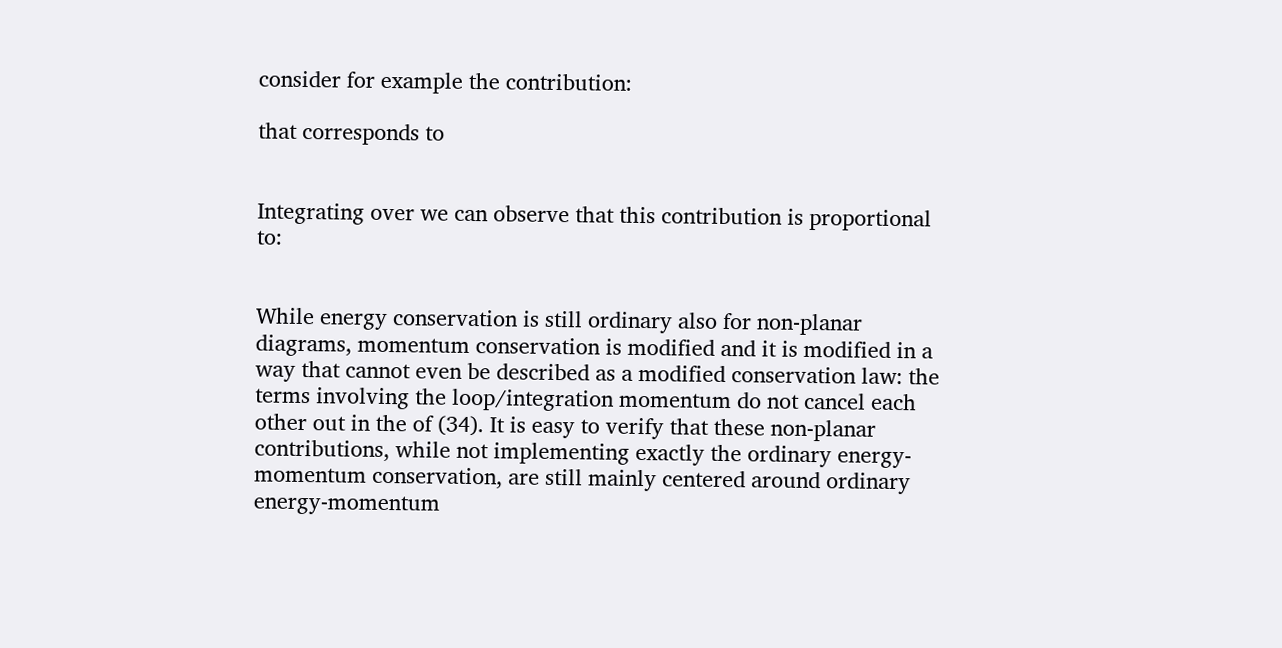consider for example the contribution:

that corresponds to


Integrating over we can observe that this contribution is proportional to:


While energy conservation is still ordinary also for non-planar diagrams, momentum conservation is modified and it is modified in a way that cannot even be described as a modified conservation law: the terms involving the loop/integration momentum do not cancel each other out in the of (34). It is easy to verify that these non-planar contributions, while not implementing exactly the ordinary energy-momentum conservation, are still mainly centered around ordinary energy-momentum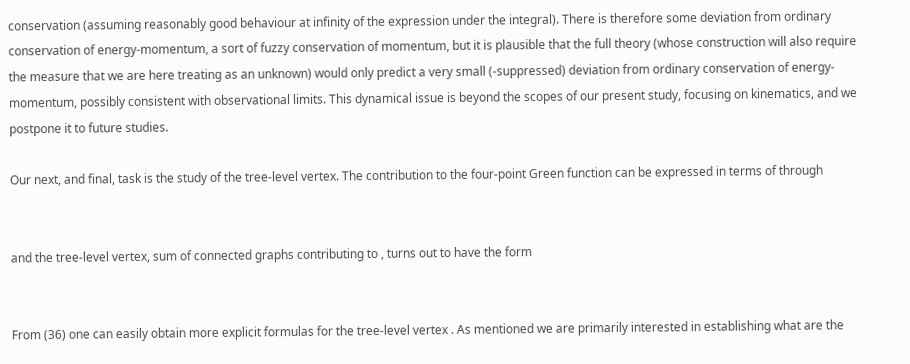conservation (assuming reasonably good behaviour at infinity of the expression under the integral). There is therefore some deviation from ordinary conservation of energy-momentum, a sort of fuzzy conservation of momentum, but it is plausible that the full theory (whose construction will also require the measure that we are here treating as an unknown) would only predict a very small (-suppressed) deviation from ordinary conservation of energy-momentum, possibly consistent with observational limits. This dynamical issue is beyond the scopes of our present study, focusing on kinematics, and we postpone it to future studies.

Our next, and final, task is the study of the tree-level vertex. The contribution to the four-point Green function can be expressed in terms of through


and the tree-level vertex, sum of connected graphs contributing to , turns out to have the form


From (36) one can easily obtain more explicit formulas for the tree-level vertex . As mentioned we are primarily interested in establishing what are the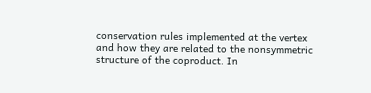conservation rules implemented at the vertex and how they are related to the nonsymmetric structure of the coproduct. In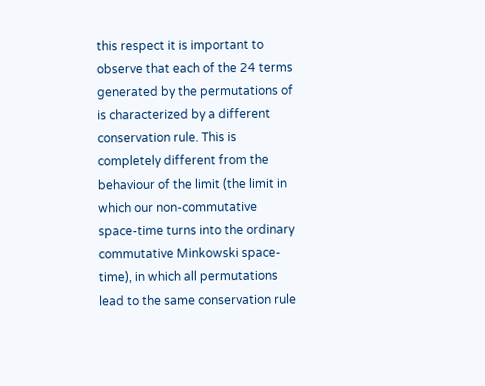this respect it is important to observe that each of the 24 terms generated by the permutations of is characterized by a different conservation rule. This is completely different from the behaviour of the limit (the limit in which our non-commutative space-time turns into the ordinary commutative Minkowski space-time), in which all permutations lead to the same conservation rule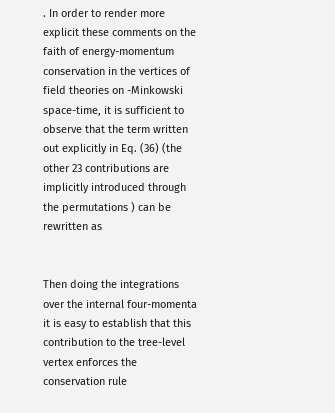. In order to render more explicit these comments on the faith of energy-momentum conservation in the vertices of field theories on -Minkowski space-time, it is sufficient to observe that the term written out explicitly in Eq. (36) (the other 23 contributions are implicitly introduced through the permutations ) can be rewritten as


Then doing the integrations over the internal four-momenta it is easy to establish that this contribution to the tree-level vertex enforces the conservation rule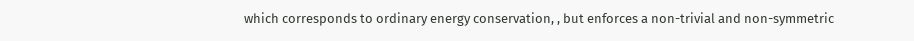which corresponds to ordinary energy conservation, , but enforces a non-trivial and non-symmetric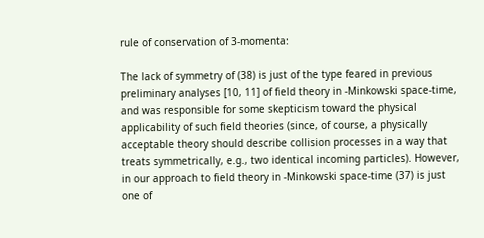rule of conservation of 3-momenta:

The lack of symmetry of (38) is just of the type feared in previous preliminary analyses [10, 11] of field theory in -Minkowski space-time, and was responsible for some skepticism toward the physical applicability of such field theories (since, of course, a physically acceptable theory should describe collision processes in a way that treats symmetrically, e.g., two identical incoming particles). However, in our approach to field theory in -Minkowski space-time (37) is just one of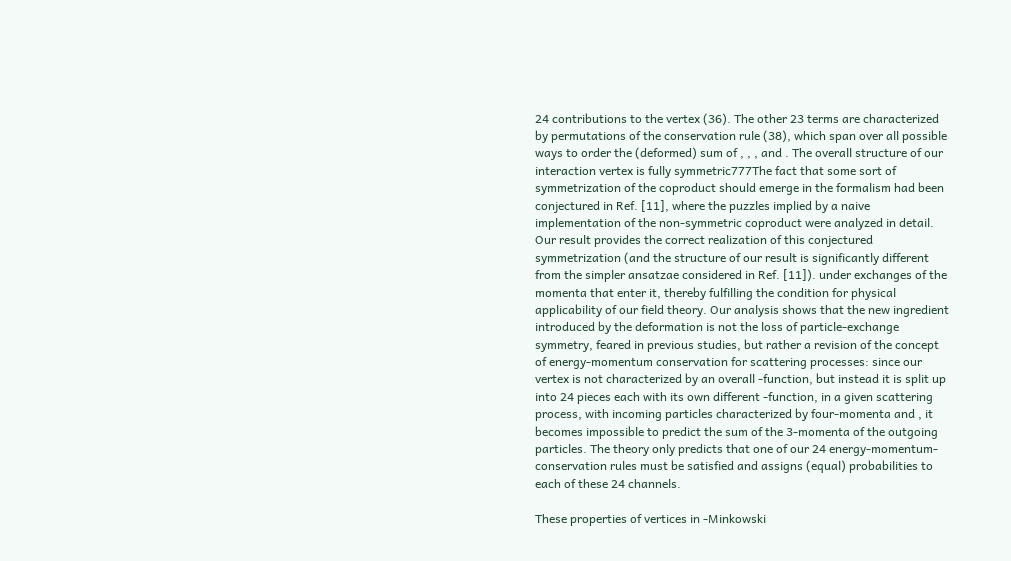24 contributions to the vertex (36). The other 23 terms are characterized by permutations of the conservation rule (38), which span over all possible ways to order the (deformed) sum of , , , and . The overall structure of our interaction vertex is fully symmetric777The fact that some sort of symmetrization of the coproduct should emerge in the formalism had been conjectured in Ref. [11], where the puzzles implied by a naive implementation of the non-symmetric coproduct were analyzed in detail. Our result provides the correct realization of this conjectured symmetrization (and the structure of our result is significantly different from the simpler ansatzae considered in Ref. [11]). under exchanges of the momenta that enter it, thereby fulfilling the condition for physical applicability of our field theory. Our analysis shows that the new ingredient introduced by the deformation is not the loss of particle-exchange symmetry, feared in previous studies, but rather a revision of the concept of energy-momentum conservation for scattering processes: since our vertex is not characterized by an overall -function, but instead it is split up into 24 pieces each with its own different -function, in a given scattering process, with incoming particles characterized by four-momenta and , it becomes impossible to predict the sum of the 3-momenta of the outgoing particles. The theory only predicts that one of our 24 energy-momentum-conservation rules must be satisfied and assigns (equal) probabilities to each of these 24 channels.

These properties of vertices in -Minkowski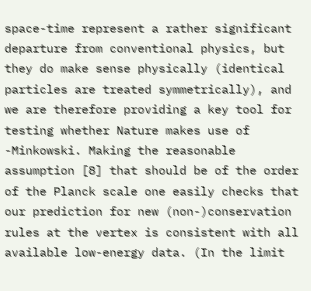space-time represent a rather significant departure from conventional physics, but they do make sense physically (identical particles are treated symmetrically), and we are therefore providing a key tool for testing whether Nature makes use of -Minkowski. Making the reasonable assumption [8] that should be of the order of the Planck scale one easily checks that our prediction for new (non-)conservation rules at the vertex is consistent with all available low-energy data. (In the limit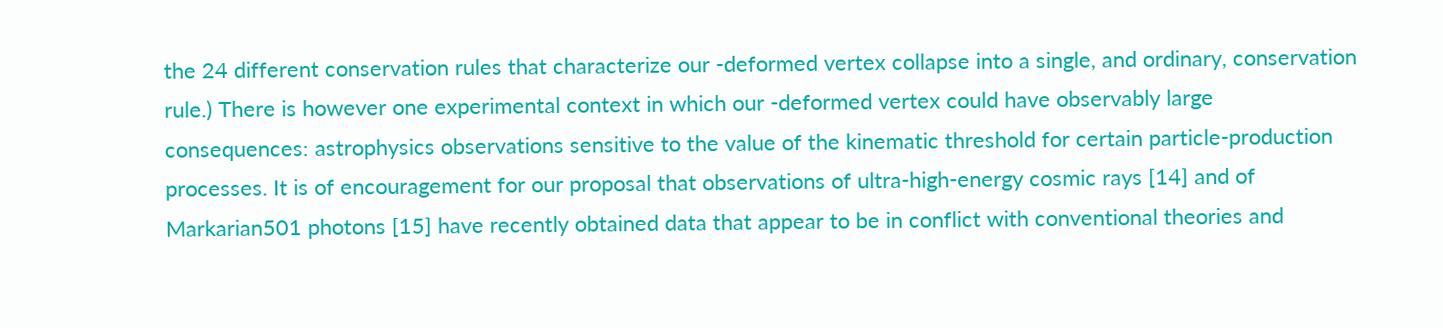the 24 different conservation rules that characterize our -deformed vertex collapse into a single, and ordinary, conservation rule.) There is however one experimental context in which our -deformed vertex could have observably large consequences: astrophysics observations sensitive to the value of the kinematic threshold for certain particle-production processes. It is of encouragement for our proposal that observations of ultra-high-energy cosmic rays [14] and of Markarian501 photons [15] have recently obtained data that appear to be in conflict with conventional theories and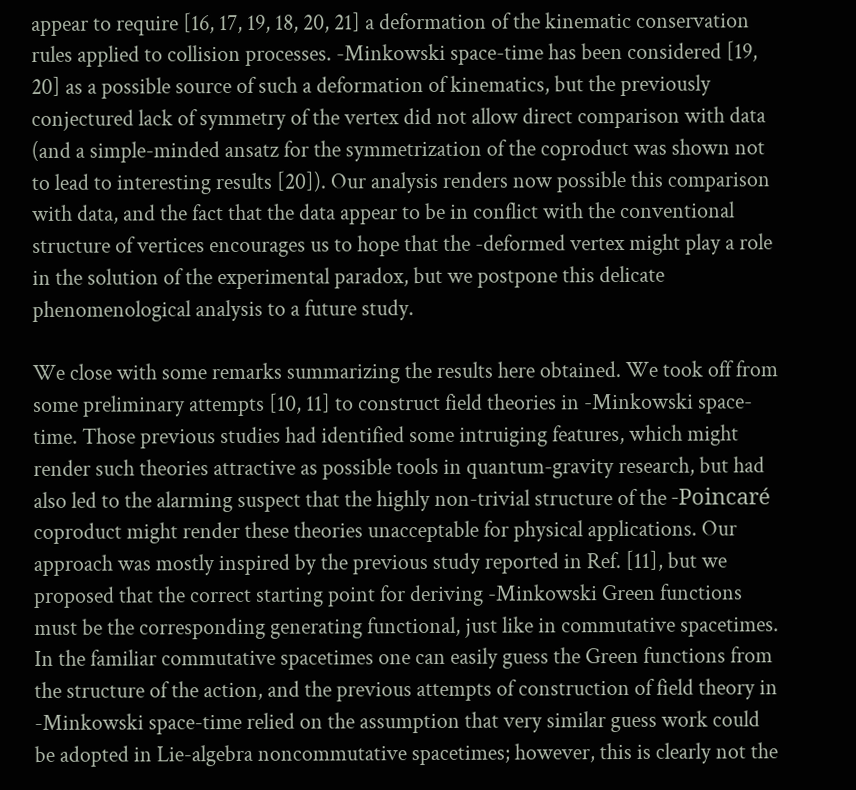appear to require [16, 17, 19, 18, 20, 21] a deformation of the kinematic conservation rules applied to collision processes. -Minkowski space-time has been considered [19, 20] as a possible source of such a deformation of kinematics, but the previously conjectured lack of symmetry of the vertex did not allow direct comparison with data (and a simple-minded ansatz for the symmetrization of the coproduct was shown not to lead to interesting results [20]). Our analysis renders now possible this comparison with data, and the fact that the data appear to be in conflict with the conventional structure of vertices encourages us to hope that the -deformed vertex might play a role in the solution of the experimental paradox, but we postpone this delicate phenomenological analysis to a future study.

We close with some remarks summarizing the results here obtained. We took off from some preliminary attempts [10, 11] to construct field theories in -Minkowski space-time. Those previous studies had identified some intruiging features, which might render such theories attractive as possible tools in quantum-gravity research, but had also led to the alarming suspect that the highly non-trivial structure of the -Poincaré coproduct might render these theories unacceptable for physical applications. Our approach was mostly inspired by the previous study reported in Ref. [11], but we proposed that the correct starting point for deriving -Minkowski Green functions must be the corresponding generating functional, just like in commutative spacetimes. In the familiar commutative spacetimes one can easily guess the Green functions from the structure of the action, and the previous attempts of construction of field theory in -Minkowski space-time relied on the assumption that very similar guess work could be adopted in Lie-algebra noncommutative spacetimes; however, this is clearly not the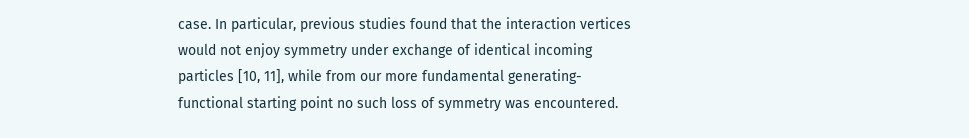case. In particular, previous studies found that the interaction vertices would not enjoy symmetry under exchange of identical incoming particles [10, 11], while from our more fundamental generating-functional starting point no such loss of symmetry was encountered.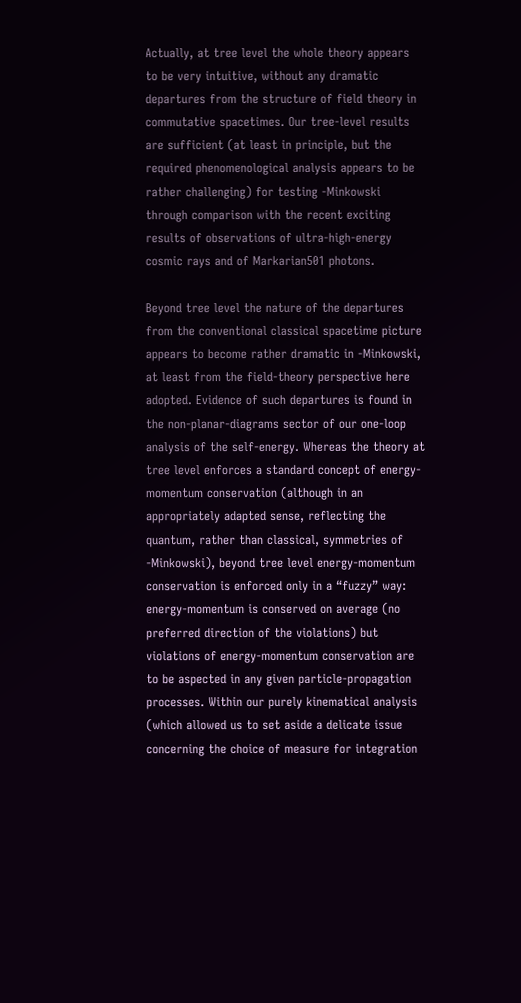Actually, at tree level the whole theory appears to be very intuitive, without any dramatic departures from the structure of field theory in commutative spacetimes. Our tree-level results are sufficient (at least in principle, but the required phenomenological analysis appears to be rather challenging) for testing -Minkowski through comparison with the recent exciting results of observations of ultra-high-energy cosmic rays and of Markarian501 photons.

Beyond tree level the nature of the departures from the conventional classical spacetime picture appears to become rather dramatic in -Minkowski, at least from the field-theory perspective here adopted. Evidence of such departures is found in the non-planar-diagrams sector of our one-loop analysis of the self-energy. Whereas the theory at tree level enforces a standard concept of energy-momentum conservation (although in an appropriately adapted sense, reflecting the quantum, rather than classical, symmetries of -Minkowski), beyond tree level energy-momentum conservation is enforced only in a “fuzzy” way: energy-momentum is conserved on average (no preferred direction of the violations) but violations of energy-momentum conservation are to be aspected in any given particle-propagation processes. Within our purely kinematical analysis (which allowed us to set aside a delicate issue concerning the choice of measure for integration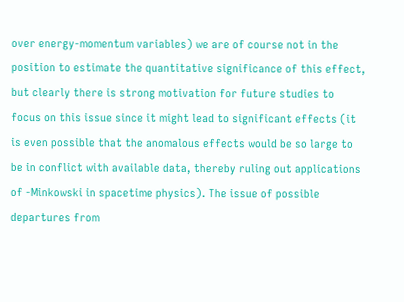over energy-momentum variables) we are of course not in the position to estimate the quantitative significance of this effect, but clearly there is strong motivation for future studies to focus on this issue since it might lead to significant effects (it is even possible that the anomalous effects would be so large to be in conflict with available data, thereby ruling out applications of -Minkowski in spacetime physics). The issue of possible departures from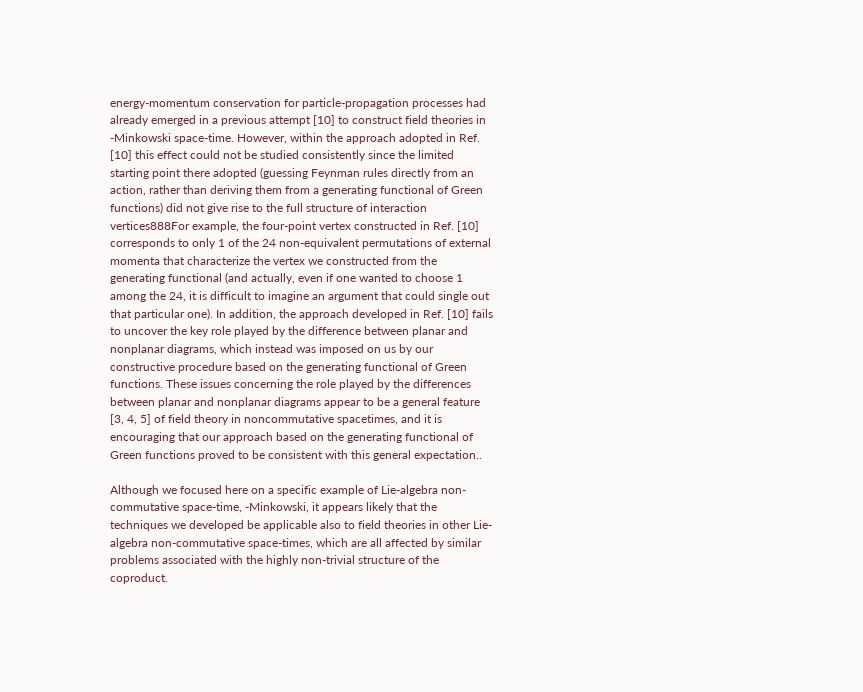energy-momentum conservation for particle-propagation processes had already emerged in a previous attempt [10] to construct field theories in -Minkowski space-time. However, within the approach adopted in Ref. [10] this effect could not be studied consistently since the limited starting point there adopted (guessing Feynman rules directly from an action, rather than deriving them from a generating functional of Green functions) did not give rise to the full structure of interaction vertices888For example, the four-point vertex constructed in Ref. [10] corresponds to only 1 of the 24 non-equivalent permutations of external momenta that characterize the vertex we constructed from the generating functional (and actually, even if one wanted to choose 1 among the 24, it is difficult to imagine an argument that could single out that particular one). In addition, the approach developed in Ref. [10] fails to uncover the key role played by the difference between planar and nonplanar diagrams, which instead was imposed on us by our constructive procedure based on the generating functional of Green functions. These issues concerning the role played by the differences between planar and nonplanar diagrams appear to be a general feature [3, 4, 5] of field theory in noncommutative spacetimes, and it is encouraging that our approach based on the generating functional of Green functions proved to be consistent with this general expectation..

Although we focused here on a specific example of Lie-algebra non-commutative space-time, -Minkowski, it appears likely that the techniques we developed be applicable also to field theories in other Lie-algebra non-commutative space-times, which are all affected by similar problems associated with the highly non-trivial structure of the coproduct.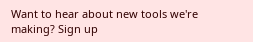Want to hear about new tools we're making? Sign up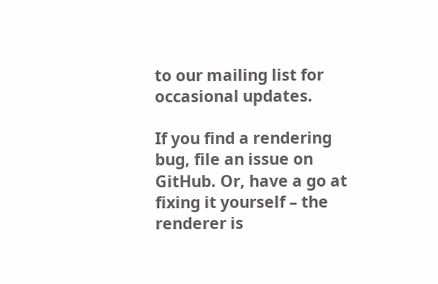to our mailing list for occasional updates.

If you find a rendering bug, file an issue on GitHub. Or, have a go at fixing it yourself – the renderer is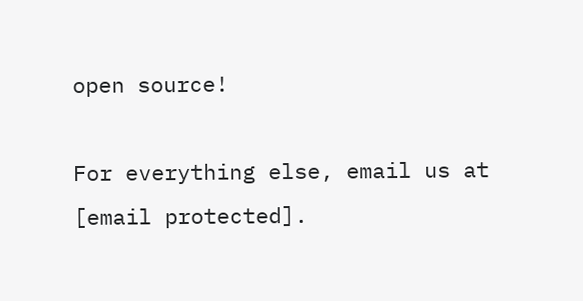open source!

For everything else, email us at [email protected].